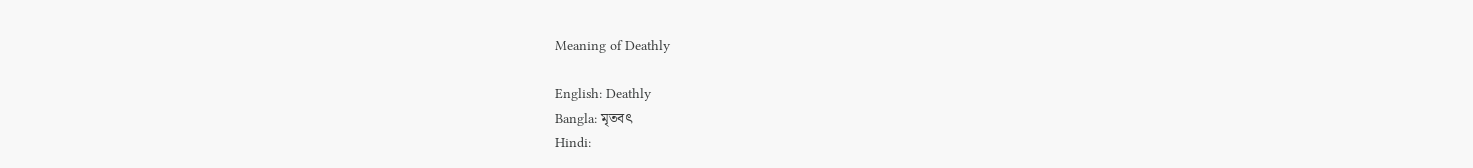Meaning of Deathly

English: Deathly
Bangla: মৃতবৎ
Hindi: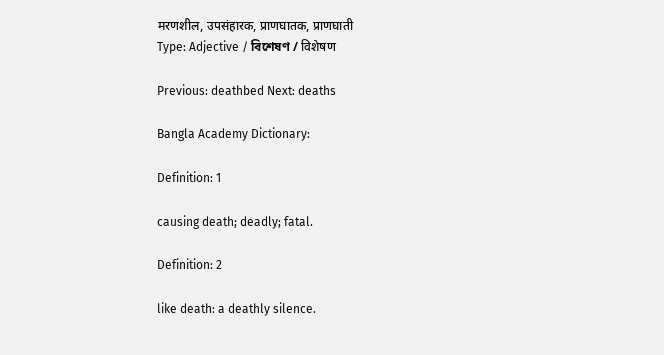मरणशील, उपसंहारक, प्राणघातक, प्राणघाती
Type: Adjective / বিশেষণ / विशेषण

Previous: deathbed Next: deaths

Bangla Academy Dictionary:

Definition: 1

causing death; deadly; fatal.

Definition: 2

like death: a deathly silence.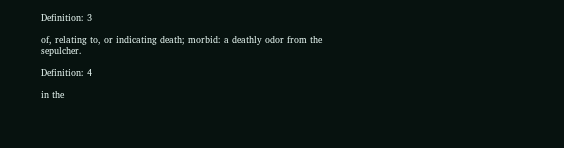Definition: 3

of, relating to, or indicating death; morbid: a deathly odor from the sepulcher.

Definition: 4

in the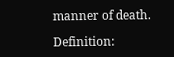manner of death.

Definition: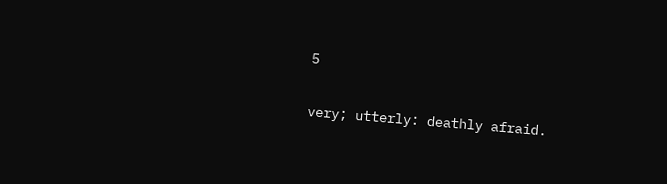5

very; utterly: deathly afraid.